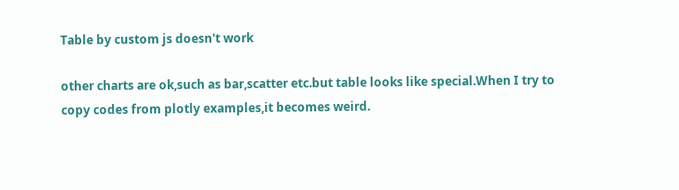Table by custom js doesn't work

other charts are ok,such as bar,scatter etc.but table looks like special.When I try to copy codes from plotly examples,it becomes weird.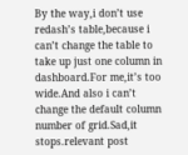By the way,i don’t use redash’s table,because i can’t change the table to take up just one column in dashboard.For me,it’s too wide.And also i can’t change the default column number of grid.Sad,it stops.relevant post